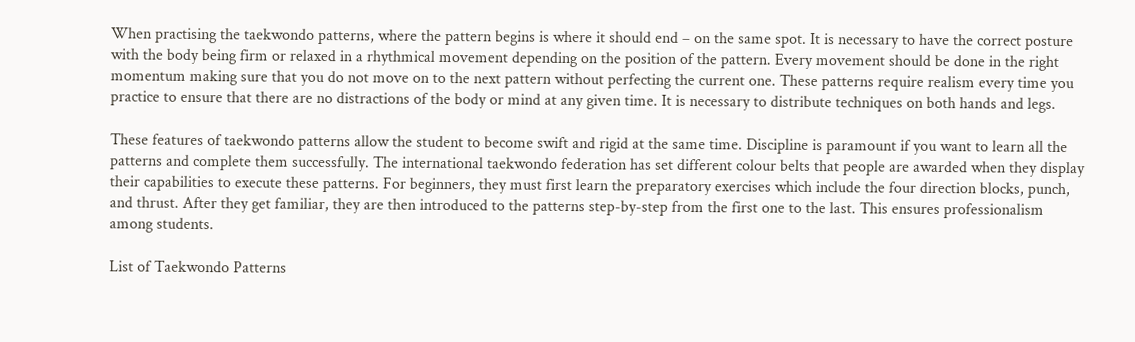When practising the taekwondo patterns, where the pattern begins is where it should end – on the same spot. It is necessary to have the correct posture with the body being firm or relaxed in a rhythmical movement depending on the position of the pattern. Every movement should be done in the right momentum making sure that you do not move on to the next pattern without perfecting the current one. These patterns require realism every time you practice to ensure that there are no distractions of the body or mind at any given time. It is necessary to distribute techniques on both hands and legs.

These features of taekwondo patterns allow the student to become swift and rigid at the same time. Discipline is paramount if you want to learn all the patterns and complete them successfully. The international taekwondo federation has set different colour belts that people are awarded when they display their capabilities to execute these patterns. For beginners, they must first learn the preparatory exercises which include the four direction blocks, punch, and thrust. After they get familiar, they are then introduced to the patterns step-by-step from the first one to the last. This ensures professionalism among students.

List of Taekwondo Patterns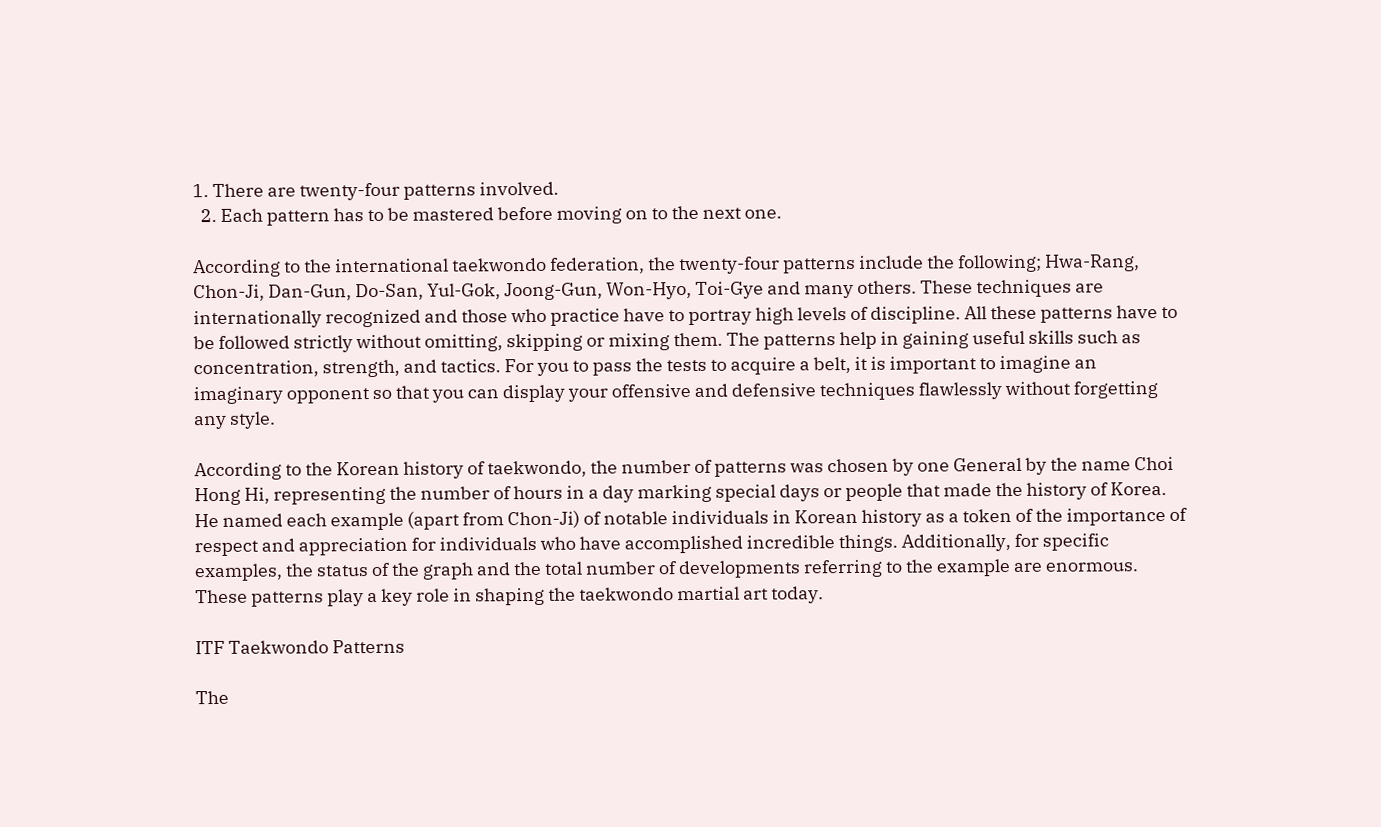1. There are twenty-four patterns involved.
  2. Each pattern has to be mastered before moving on to the next one.

According to the international taekwondo federation, the twenty-four patterns include the following; Hwa-Rang, Chon-Ji, Dan-Gun, Do-San, Yul-Gok, Joong-Gun, Won-Hyo, Toi-Gye and many others. These techniques are internationally recognized and those who practice have to portray high levels of discipline. All these patterns have to be followed strictly without omitting, skipping or mixing them. The patterns help in gaining useful skills such as concentration, strength, and tactics. For you to pass the tests to acquire a belt, it is important to imagine an imaginary opponent so that you can display your offensive and defensive techniques flawlessly without forgetting any style.

According to the Korean history of taekwondo, the number of patterns was chosen by one General by the name Choi Hong Hi, representing the number of hours in a day marking special days or people that made the history of Korea. He named each example (apart from Chon-Ji) of notable individuals in Korean history as a token of the importance of respect and appreciation for individuals who have accomplished incredible things. Additionally, for specific examples, the status of the graph and the total number of developments referring to the example are enormous. These patterns play a key role in shaping the taekwondo martial art today.

ITF Taekwondo Patterns

The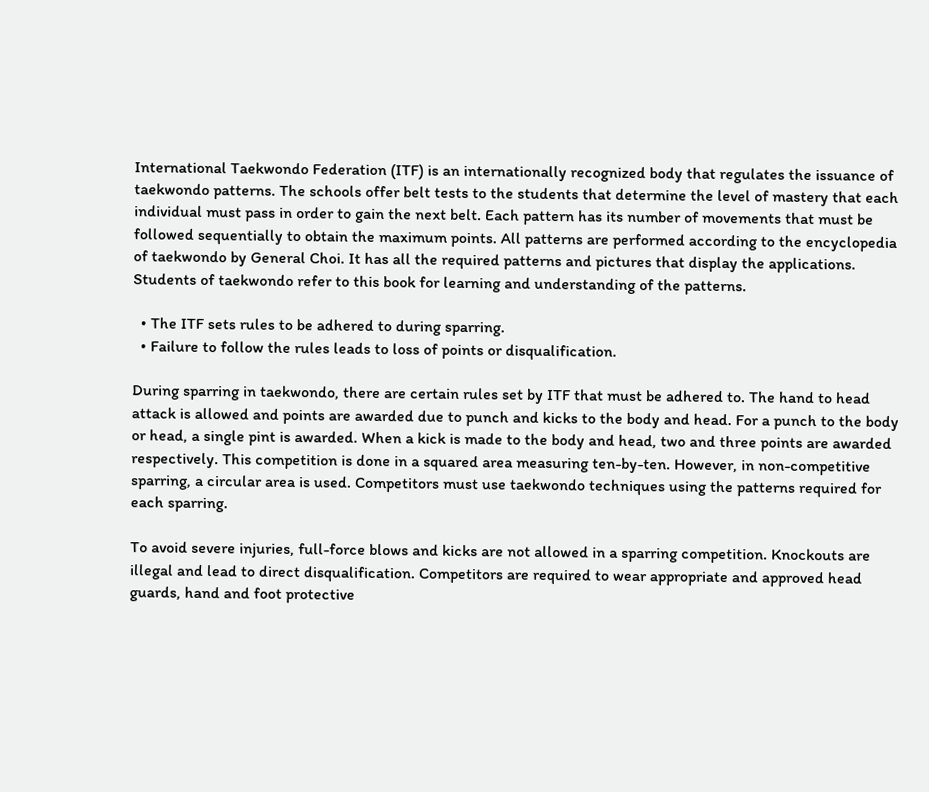International Taekwondo Federation (ITF) is an internationally recognized body that regulates the issuance of taekwondo patterns. The schools offer belt tests to the students that determine the level of mastery that each individual must pass in order to gain the next belt. Each pattern has its number of movements that must be followed sequentially to obtain the maximum points. All patterns are performed according to the encyclopedia of taekwondo by General Choi. It has all the required patterns and pictures that display the applications. Students of taekwondo refer to this book for learning and understanding of the patterns.

  • The ITF sets rules to be adhered to during sparring.
  • Failure to follow the rules leads to loss of points or disqualification.

During sparring in taekwondo, there are certain rules set by ITF that must be adhered to. The hand to head attack is allowed and points are awarded due to punch and kicks to the body and head. For a punch to the body or head, a single pint is awarded. When a kick is made to the body and head, two and three points are awarded respectively. This competition is done in a squared area measuring ten-by-ten. However, in non-competitive sparring, a circular area is used. Competitors must use taekwondo techniques using the patterns required for each sparring.

To avoid severe injuries, full-force blows and kicks are not allowed in a sparring competition. Knockouts are illegal and lead to direct disqualification. Competitors are required to wear appropriate and approved head guards, hand and foot protective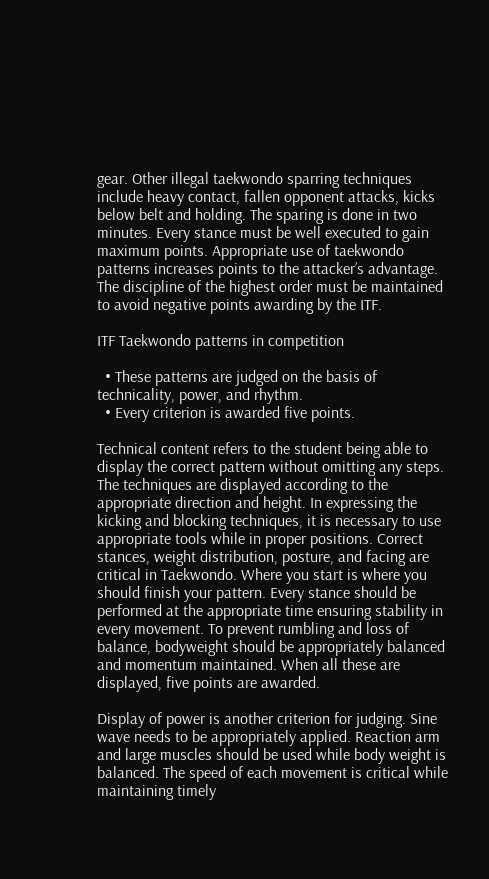gear. Other illegal taekwondo sparring techniques include heavy contact, fallen opponent attacks, kicks below belt and holding. The sparing is done in two minutes. Every stance must be well executed to gain maximum points. Appropriate use of taekwondo patterns increases points to the attacker’s advantage. The discipline of the highest order must be maintained to avoid negative points awarding by the ITF.

ITF Taekwondo patterns in competition

  • These patterns are judged on the basis of technicality, power, and rhythm.
  • Every criterion is awarded five points.

Technical content refers to the student being able to display the correct pattern without omitting any steps. The techniques are displayed according to the appropriate direction and height. In expressing the kicking and blocking techniques, it is necessary to use appropriate tools while in proper positions. Correct stances, weight distribution, posture, and facing are critical in Taekwondo. Where you start is where you should finish your pattern. Every stance should be performed at the appropriate time ensuring stability in every movement. To prevent rumbling and loss of balance, bodyweight should be appropriately balanced and momentum maintained. When all these are displayed, five points are awarded.

Display of power is another criterion for judging. Sine wave needs to be appropriately applied. Reaction arm and large muscles should be used while body weight is balanced. The speed of each movement is critical while maintaining timely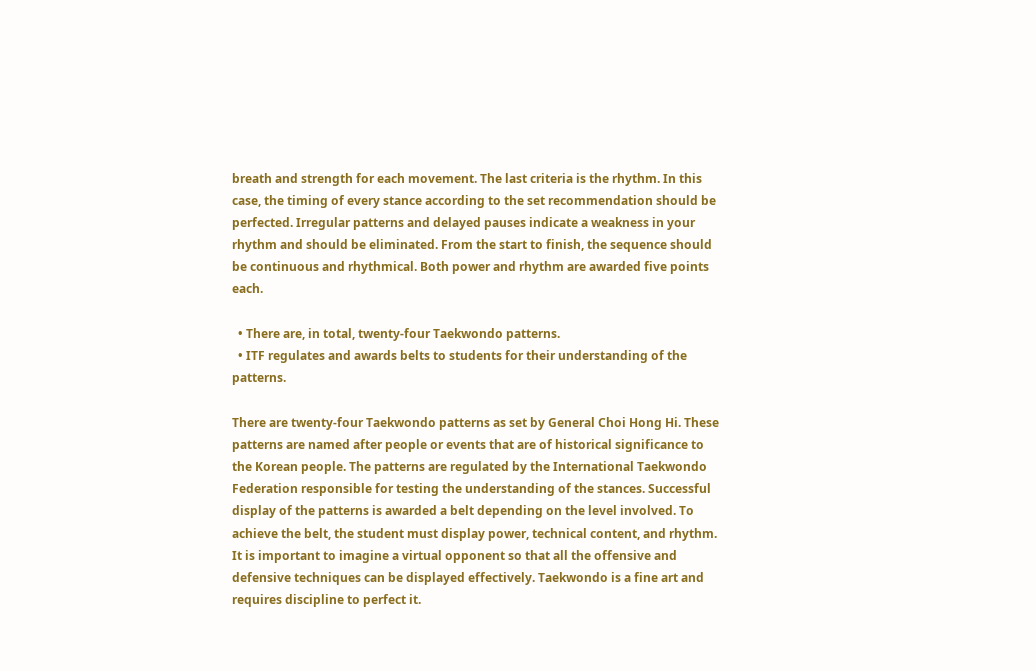breath and strength for each movement. The last criteria is the rhythm. In this case, the timing of every stance according to the set recommendation should be perfected. Irregular patterns and delayed pauses indicate a weakness in your rhythm and should be eliminated. From the start to finish, the sequence should be continuous and rhythmical. Both power and rhythm are awarded five points each.

  • There are, in total, twenty-four Taekwondo patterns.
  • ITF regulates and awards belts to students for their understanding of the patterns.

There are twenty-four Taekwondo patterns as set by General Choi Hong Hi. These patterns are named after people or events that are of historical significance to the Korean people. The patterns are regulated by the International Taekwondo Federation responsible for testing the understanding of the stances. Successful display of the patterns is awarded a belt depending on the level involved. To achieve the belt, the student must display power, technical content, and rhythm. It is important to imagine a virtual opponent so that all the offensive and defensive techniques can be displayed effectively. Taekwondo is a fine art and requires discipline to perfect it.